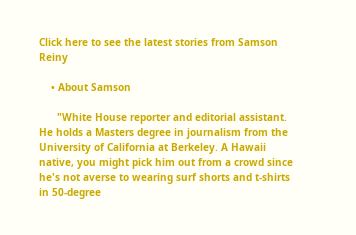Click here to see the latest stories from Samson Reiny

    • About Samson

      "White House reporter and editorial assistant. He holds a Masters degree in journalism from the University of California at Berkeley. A Hawaii native, you might pick him out from a crowd since he's not averse to wearing surf shorts and t-shirts in 50-degree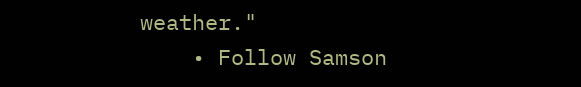weather."
    • Follow Samson